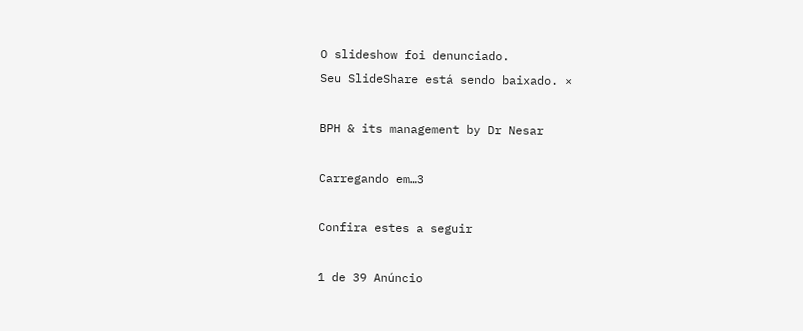O slideshow foi denunciado.
Seu SlideShare está sendo baixado. ×

BPH & its management by Dr Nesar

Carregando em…3

Confira estes a seguir

1 de 39 Anúncio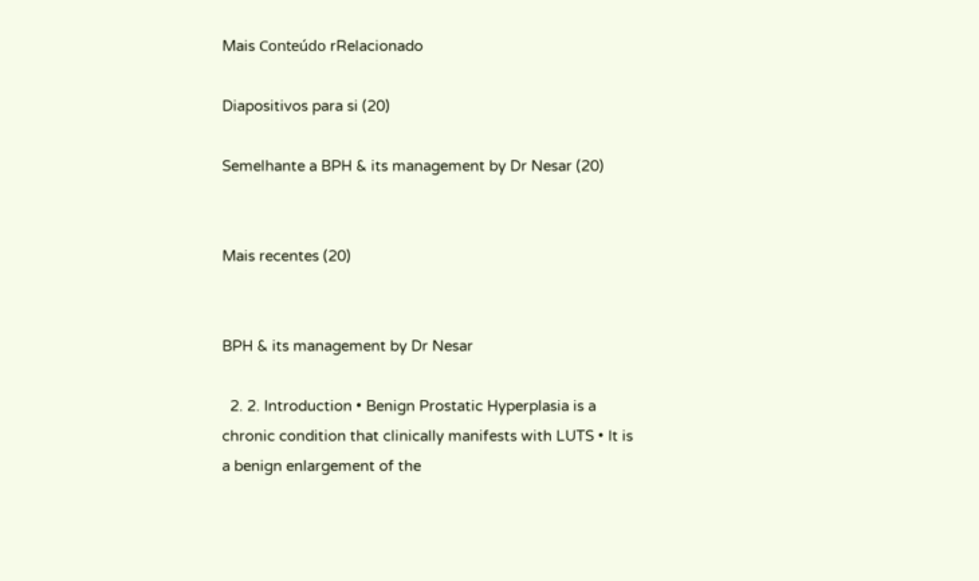Mais Conteúdo rRelacionado

Diapositivos para si (20)

Semelhante a BPH & its management by Dr Nesar (20)


Mais recentes (20)


BPH & its management by Dr Nesar

  2. 2. Introduction • Benign Prostatic Hyperplasia is a chronic condition that clinically manifests with LUTS • It is a benign enlargement of the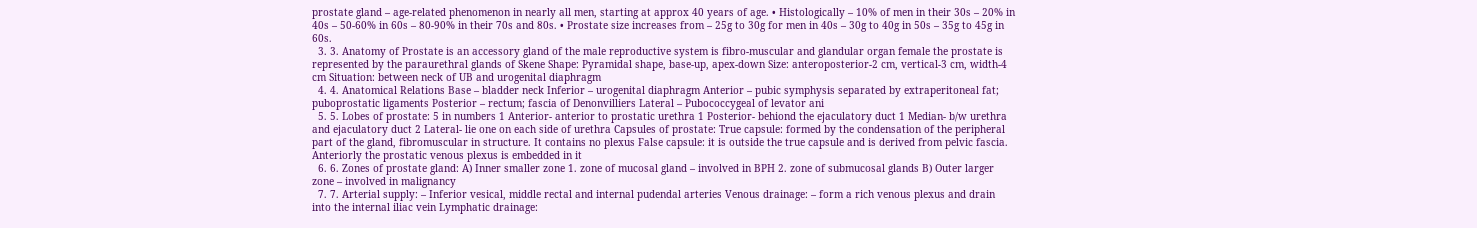prostate gland – age-related phenomenon in nearly all men, starting at approx 40 years of age. • Histologically – 10% of men in their 30s – 20% in 40s – 50-60% in 60s – 80-90% in their 70s and 80s. • Prostate size increases from – 25g to 30g for men in 40s – 30g to 40g in 50s – 35g to 45g in 60s.
  3. 3. Anatomy of Prostate is an accessory gland of the male reproductive system is fibro-muscular and glandular organ female the prostate is represented by the paraurethral glands of Skene Shape: Pyramidal shape, base-up, apex-down Size: anteroposterior-2 cm, vertical-3 cm, width-4 cm Situation: between neck of UB and urogenital diaphragm
  4. 4. Anatomical Relations Base – bladder neck Inferior – urogenital diaphragm Anterior – pubic symphysis separated by extraperitoneal fat; puboprostatic ligaments Posterior – rectum; fascia of Denonvilliers Lateral – Pubococcygeal of levator ani
  5. 5. Lobes of prostate: 5 in numbers 1 Anterior- anterior to prostatic urethra 1 Posterior- behiond the ejaculatory duct 1 Median- b/w urethra and ejaculatory duct 2 Lateral- lie one on each side of urethra Capsules of prostate: True capsule: formed by the condensation of the peripheral part of the gland, fibromuscular in structure. It contains no plexus False capsule: it is outside the true capsule and is derived from pelvic fascia. Anteriorly the prostatic venous plexus is embedded in it
  6. 6. Zones of prostate gland: A) Inner smaller zone 1. zone of mucosal gland – involved in BPH 2. zone of submucosal glands B) Outer larger zone – involved in malignancy
  7. 7. Arterial supply: – Inferior vesical, middle rectal and internal pudendal arteries Venous drainage: – form a rich venous plexus and drain into the internal iliac vein Lymphatic drainage: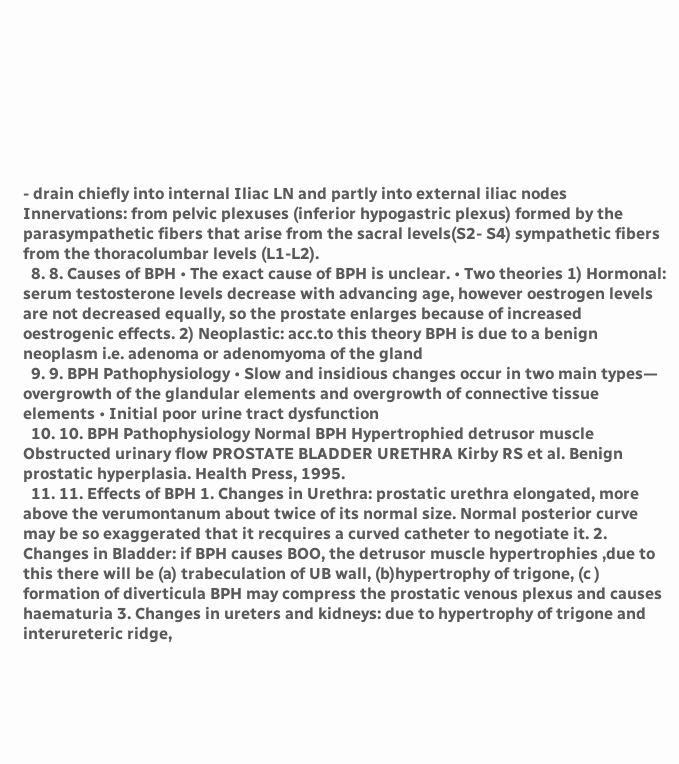- drain chiefly into internal Iliac LN and partly into external iliac nodes Innervations: from pelvic plexuses (inferior hypogastric plexus) formed by the parasympathetic fibers that arise from the sacral levels(S2- S4) sympathetic fibers from the thoracolumbar levels (L1-L2).
  8. 8. Causes of BPH • The exact cause of BPH is unclear. • Two theories 1) Hormonal: serum testosterone levels decrease with advancing age, however oestrogen levels are not decreased equally, so the prostate enlarges because of increased oestrogenic effects. 2) Neoplastic: acc.to this theory BPH is due to a benign neoplasm i.e. adenoma or adenomyoma of the gland
  9. 9. BPH Pathophysiology • Slow and insidious changes occur in two main types— overgrowth of the glandular elements and overgrowth of connective tissue elements • Initial poor urine tract dysfunction
  10. 10. BPH Pathophysiology Normal BPH Hypertrophied detrusor muscle Obstructed urinary flow PROSTATE BLADDER URETHRA Kirby RS et al. Benign prostatic hyperplasia. Health Press, 1995.
  11. 11. Effects of BPH 1. Changes in Urethra: prostatic urethra elongated, more above the verumontanum about twice of its normal size. Normal posterior curve may be so exaggerated that it recquires a curved catheter to negotiate it. 2. Changes in Bladder: if BPH causes BOO, the detrusor muscle hypertrophies ,due to this there will be (a) trabeculation of UB wall, (b)hypertrophy of trigone, (c ) formation of diverticula BPH may compress the prostatic venous plexus and causes haematuria 3. Changes in ureters and kidneys: due to hypertrophy of trigone and interureteric ridge,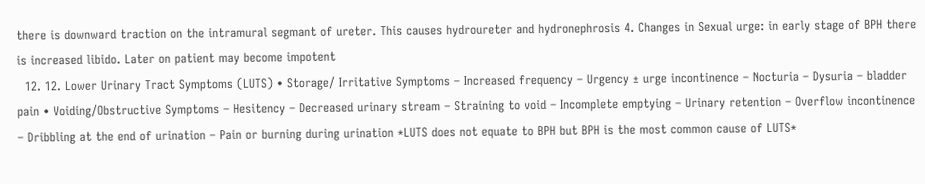there is downward traction on the intramural segmant of ureter. This causes hydroureter and hydronephrosis 4. Changes in Sexual urge: in early stage of BPH there is increased libido. Later on patient may become impotent
  12. 12. Lower Urinary Tract Symptoms (LUTS) • Storage/ Irritative Symptoms – Increased frequency – Urgency ± urge incontinence – Nocturia – Dysuria – bladder pain • Voiding/Obstructive Symptoms – Hesitency – Decreased urinary stream – Straining to void – Incomplete emptying – Urinary retention – Overflow incontinence – Dribbling at the end of urination – Pain or burning during urination *LUTS does not equate to BPH but BPH is the most common cause of LUTS*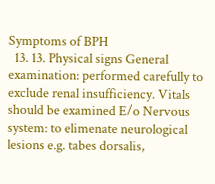Symptoms of BPH
  13. 13. Physical signs General examination: performed carefully to exclude renal insufficiency. Vitals should be examined E/o Nervous system: to elimenate neurological lesions e.g. tabes dorsalis,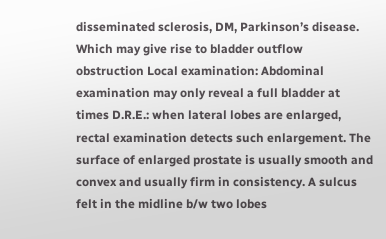disseminated sclerosis, DM, Parkinson’s disease. Which may give rise to bladder outflow obstruction Local examination: Abdominal examination may only reveal a full bladder at times D.R.E.: when lateral lobes are enlarged, rectal examination detects such enlargement. The surface of enlarged prostate is usually smooth and convex and usually firm in consistency. A sulcus felt in the midline b/w two lobes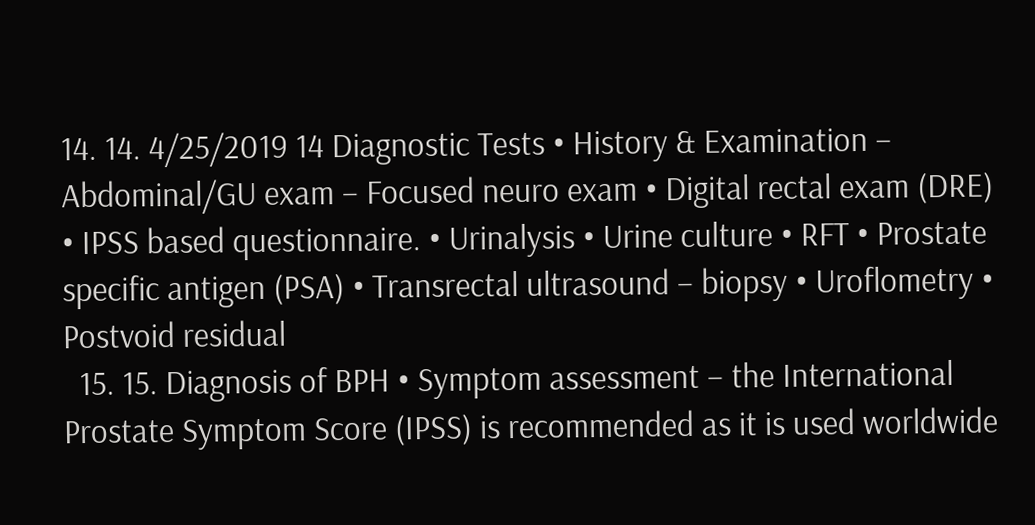14. 14. 4/25/2019 14 Diagnostic Tests • History & Examination – Abdominal/GU exam – Focused neuro exam • Digital rectal exam (DRE) • IPSS based questionnaire. • Urinalysis • Urine culture • RFT • Prostate specific antigen (PSA) • Transrectal ultrasound – biopsy • Uroflometry • Postvoid residual
  15. 15. Diagnosis of BPH • Symptom assessment – the International Prostate Symptom Score (IPSS) is recommended as it is used worldwide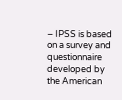– IPSS is based on a survey and questionnaire developed by the American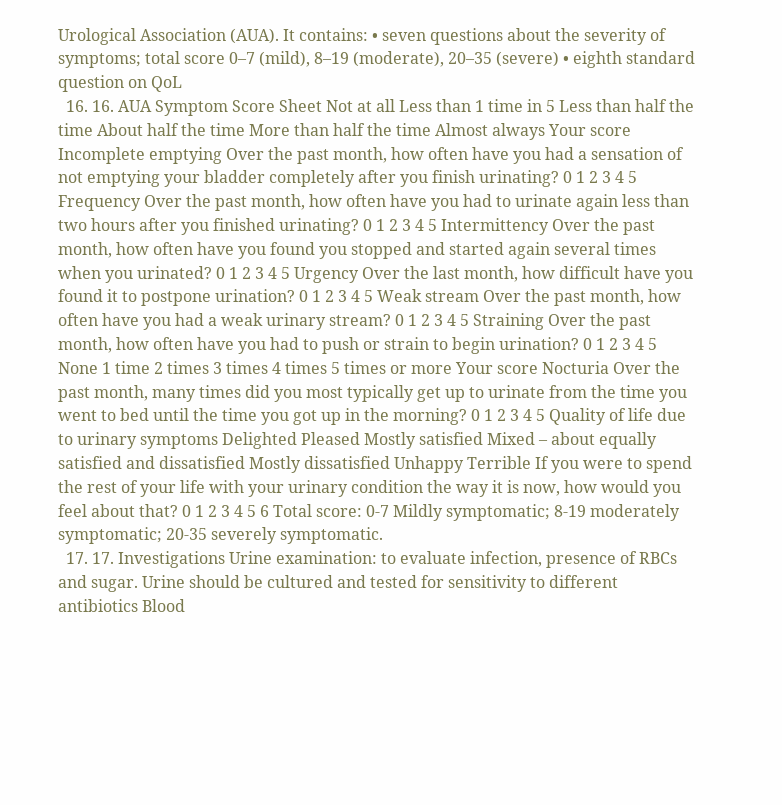Urological Association (AUA). It contains: • seven questions about the severity of symptoms; total score 0–7 (mild), 8–19 (moderate), 20–35 (severe) • eighth standard question on QoL
  16. 16. AUA Symptom Score Sheet Not at all Less than 1 time in 5 Less than half the time About half the time More than half the time Almost always Your score Incomplete emptying Over the past month, how often have you had a sensation of not emptying your bladder completely after you finish urinating? 0 1 2 3 4 5 Frequency Over the past month, how often have you had to urinate again less than two hours after you finished urinating? 0 1 2 3 4 5 Intermittency Over the past month, how often have you found you stopped and started again several times when you urinated? 0 1 2 3 4 5 Urgency Over the last month, how difficult have you found it to postpone urination? 0 1 2 3 4 5 Weak stream Over the past month, how often have you had a weak urinary stream? 0 1 2 3 4 5 Straining Over the past month, how often have you had to push or strain to begin urination? 0 1 2 3 4 5 None 1 time 2 times 3 times 4 times 5 times or more Your score Nocturia Over the past month, many times did you most typically get up to urinate from the time you went to bed until the time you got up in the morning? 0 1 2 3 4 5 Quality of life due to urinary symptoms Delighted Pleased Mostly satisfied Mixed – about equally satisfied and dissatisfied Mostly dissatisfied Unhappy Terrible If you were to spend the rest of your life with your urinary condition the way it is now, how would you feel about that? 0 1 2 3 4 5 6 Total score: 0-7 Mildly symptomatic; 8-19 moderately symptomatic; 20-35 severely symptomatic.
  17. 17. Investigations Urine examination: to evaluate infection, presence of RBCs and sugar. Urine should be cultured and tested for sensitivity to different antibiotics Blood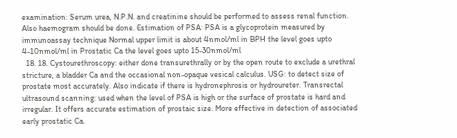examination: Serum urea, N.P.N. and creatinine should be performed to assess renal function. Also haemogram should be done. Estimation of PSA: PSA is a glycoprotein measured by immunoassay technique Normal upper limit is about 4nmol/ml in BPH the level goes upto 4-10nmol/ml in Prostatic Ca the level goes upto 15-30nmol/ml
  18. 18. Cystourethroscopy: either done transurethrally or by the open route to exclude a urethral stricture, a bladder Ca and the occasional non-opaque vesical calculus. USG: to detect size of prostate most accurately. Also indicate if there is hydronephrosis or hydroureter. Transrectal ultrasound scanning: used when the level of PSA is high or the surface of prostate is hard and irregular. It offers accurate estimation of prostaic size. More effective in detection of associated early prostatic Ca.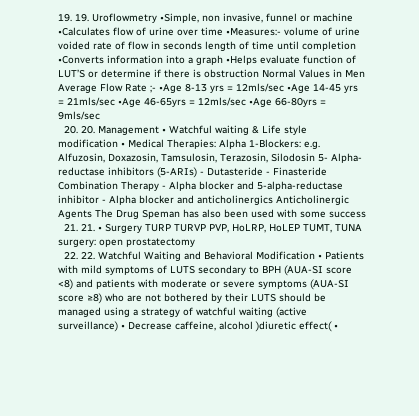19. 19. Uroflowmetry •Simple, non invasive, funnel or machine •Calculates flow of urine over time •Measures:- volume of urine voided rate of flow in seconds length of time until completion •Converts information into a graph •Helps evaluate function of LUT’S or determine if there is obstruction Normal Values in Men Average Flow Rate ;- •Age 8-13 yrs = 12mls/sec •Age 14-45 yrs = 21mls/sec •Age 46-65yrs = 12mls/sec •Age 66-80yrs = 9mls/sec
  20. 20. Management • Watchful waiting & Life style modification • Medical Therapies: Alpha 1-Blockers: e.g. Alfuzosin, Doxazosin, Tamsulosin, Terazosin, Silodosin 5- Alpha-reductase inhibitors (5-ARIs) - Dutasteride - Finasteride Combination Therapy - Alpha blocker and 5-alpha-reductase inhibitor - Alpha blocker and anticholinergics Anticholinergic Agents The Drug Speman has also been used with some success
  21. 21. • Surgery TURP TURVP PVP, HoLRP, HoLEP TUMT, TUNA surgery: open prostatectomy
  22. 22. Watchful Waiting and Behavioral Modification • Patients with mild symptoms of LUTS secondary to BPH (AUA-SI score <8) and patients with moderate or severe symptoms (AUA-SI score ≥8) who are not bothered by their LUTS should be managed using a strategy of watchful waiting (active surveillance) • Decrease caffeine, alcohol )diuretic effect( •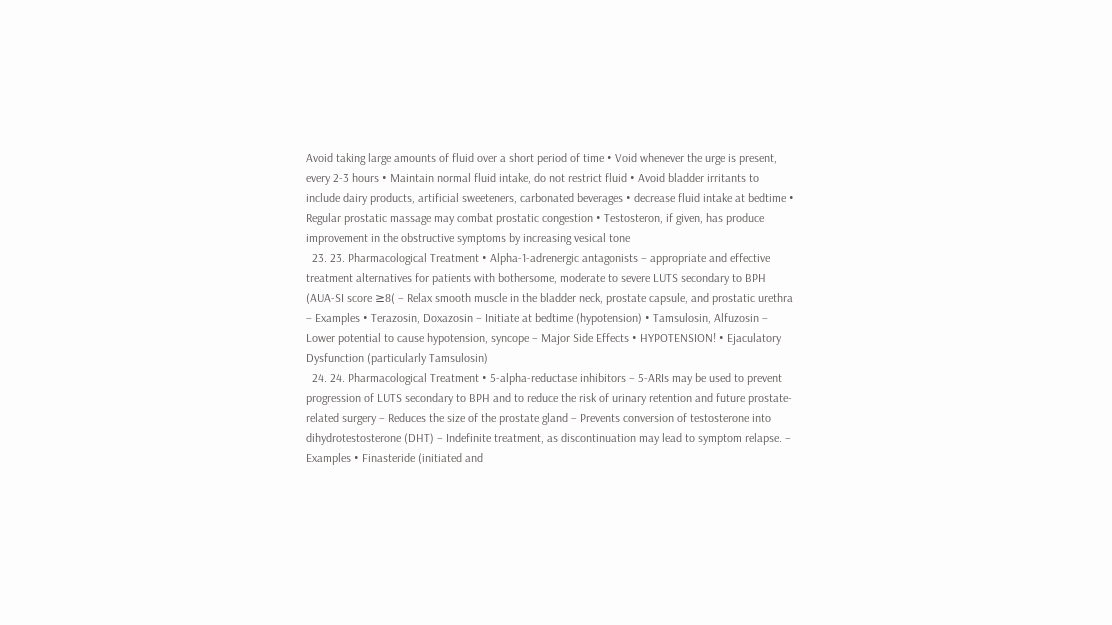Avoid taking large amounts of fluid over a short period of time • Void whenever the urge is present, every 2-3 hours • Maintain normal fluid intake, do not restrict fluid • Avoid bladder irritants to include dairy products, artificial sweeteners, carbonated beverages • decrease fluid intake at bedtime • Regular prostatic massage may combat prostatic congestion • Testosteron, if given, has produce improvement in the obstructive symptoms by increasing vesical tone
  23. 23. Pharmacological Treatment • Alpha-1-adrenergic antagonists – appropriate and effective treatment alternatives for patients with bothersome, moderate to severe LUTS secondary to BPH (AUA-SI score ≥8( – Relax smooth muscle in the bladder neck, prostate capsule, and prostatic urethra – Examples • Terazosin, Doxazosin – Initiate at bedtime (hypotension) • Tamsulosin, Alfuzosin – Lower potential to cause hypotension, syncope – Major Side Effects • HYPOTENSION! • Ejaculatory Dysfunction (particularly Tamsulosin)
  24. 24. Pharmacological Treatment • 5-alpha-reductase inhibitors – 5-ARIs may be used to prevent progression of LUTS secondary to BPH and to reduce the risk of urinary retention and future prostate-related surgery – Reduces the size of the prostate gland – Prevents conversion of testosterone into dihydrotestosterone (DHT) – Indefinite treatment, as discontinuation may lead to symptom relapse. – Examples • Finasteride (initiated and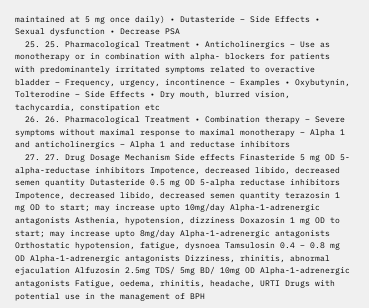maintained at 5 mg once daily) • Dutasteride – Side Effects • Sexual dysfunction • Decrease PSA
  25. 25. Pharmacological Treatment • Anticholinergics – Use as monotherapy or in combination with alpha- blockers for patients with predominantely irritated symptoms related to overactive bladder – Frequency, urgency, incontinence – Examples • Oxybutynin, Tolterodine – Side Effects • Dry mouth, blurred vision, tachycardia, constipation etc
  26. 26. Pharmacological Treatment • Combination therapy – Severe symptoms without maximal response to maximal monotherapy – Alpha 1 and anticholinergics – Alpha 1 and reductase inhibitors
  27. 27. Drug Dosage Mechanism Side effects Finasteride 5 mg OD 5-alpha-reductase inhibitors Impotence, decreased libido, decreased semen quantity Dutasteride 0.5 mg OD 5-alpha reductase inhibitors Impotence, decreased libido, decreased semen quantity terazosin 1 mg OD to start; may increase upto 10mg/day Alpha-1-adrenergic antagonists Asthenia, hypotension, dizziness Doxazosin 1 mg OD to start; may increase upto 8mg/day Alpha-1-adrenergic antagonists Orthostatic hypotension, fatigue, dysnoea Tamsulosin 0.4 – 0.8 mg OD Alpha-1-adrenergic antagonists Dizziness, rhinitis, abnormal ejaculation Alfuzosin 2.5mg TDS/ 5mg BD/ 10mg OD Alpha-1-adrenergic antagonists Fatigue, oedema, rhinitis, headache, URTI Drugs with potential use in the management of BPH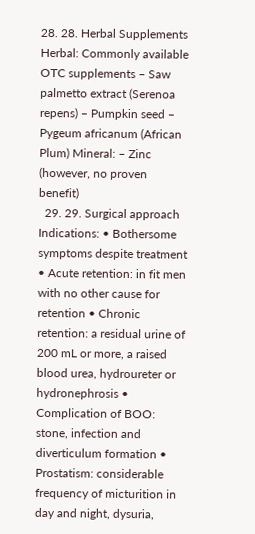28. 28. Herbal Supplements Herbal: Commonly available OTC supplements – Saw palmetto extract (Serenoa repens) – Pumpkin seed – Pygeum africanum (African Plum) Mineral: – Zinc (however, no proven benefit)
  29. 29. Surgical approach Indications: • Bothersome symptoms despite treatment • Acute retention: in fit men with no other cause for retention • Chronic retention: a residual urine of 200 mL or more, a raised blood urea, hydroureter or hydronephrosis • Complication of BOO: stone, infection and diverticulum formation • Prostatism: considerable frequency of micturition in day and night, dysuria,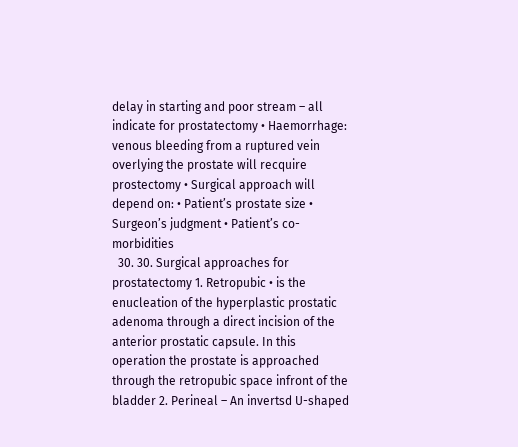delay in starting and poor stream – all indicate for prostatectomy • Haemorrhage: venous bleeding from a ruptured vein overlying the prostate will recquire prostectomy • Surgical approach will depend on: • Patient’s prostate size • Surgeon’s judgment • Patient’s co-morbidities
  30. 30. Surgical approaches for prostatectomy 1. Retropubic • is the enucleation of the hyperplastic prostatic adenoma through a direct incision of the anterior prostatic capsule. In this operation the prostate is approached through the retropubic space infront of the bladder 2. Perineal – An invertsd U-shaped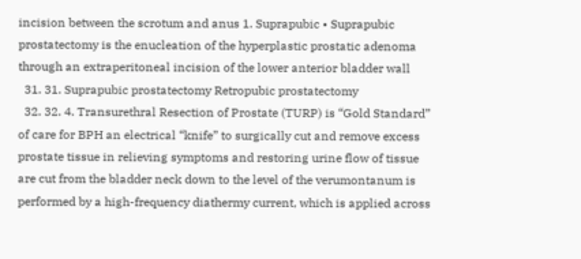incision between the scrotum and anus 1. Suprapubic • Suprapubic prostatectomy is the enucleation of the hyperplastic prostatic adenoma through an extraperitoneal incision of the lower anterior bladder wall
  31. 31. Suprapubic prostatectomy Retropubic prostatectomy
  32. 32. 4. Transurethral Resection of Prostate (TURP) is “Gold Standard” of care for BPH an electrical “knife” to surgically cut and remove excess prostate tissue in relieving symptoms and restoring urine flow of tissue are cut from the bladder neck down to the level of the verumontanum is performed by a high-frequency diathermy current, which is applied across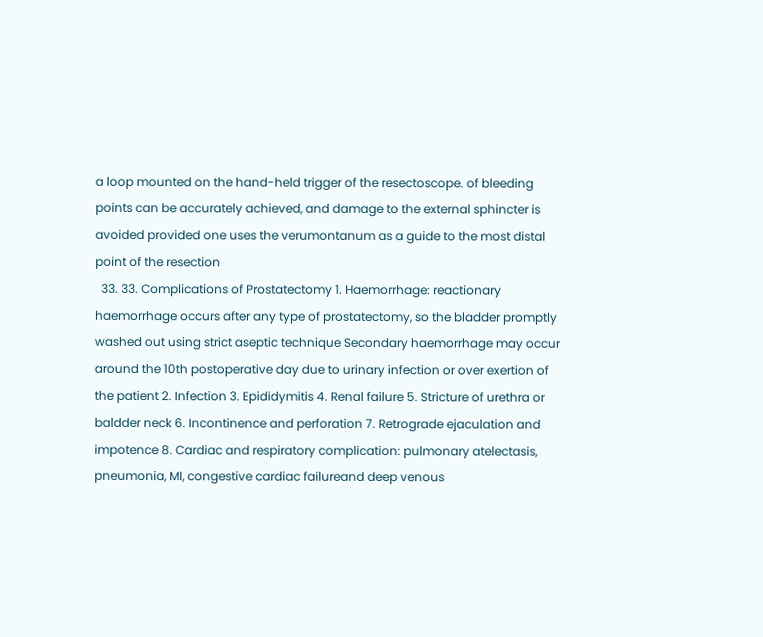a loop mounted on the hand-held trigger of the resectoscope. of bleeding points can be accurately achieved, and damage to the external sphincter is avoided provided one uses the verumontanum as a guide to the most distal point of the resection
  33. 33. Complications of Prostatectomy 1. Haemorrhage: reactionary haemorrhage occurs after any type of prostatectomy, so the bladder promptly washed out using strict aseptic technique Secondary haemorrhage may occur around the 10th postoperative day due to urinary infection or over exertion of the patient 2. Infection 3. Epididymitis 4. Renal failure 5. Stricture of urethra or baldder neck 6. Incontinence and perforation 7. Retrograde ejaculation and impotence 8. Cardiac and respiratory complication: pulmonary atelectasis, pneumonia, MI, congestive cardiac failureand deep venous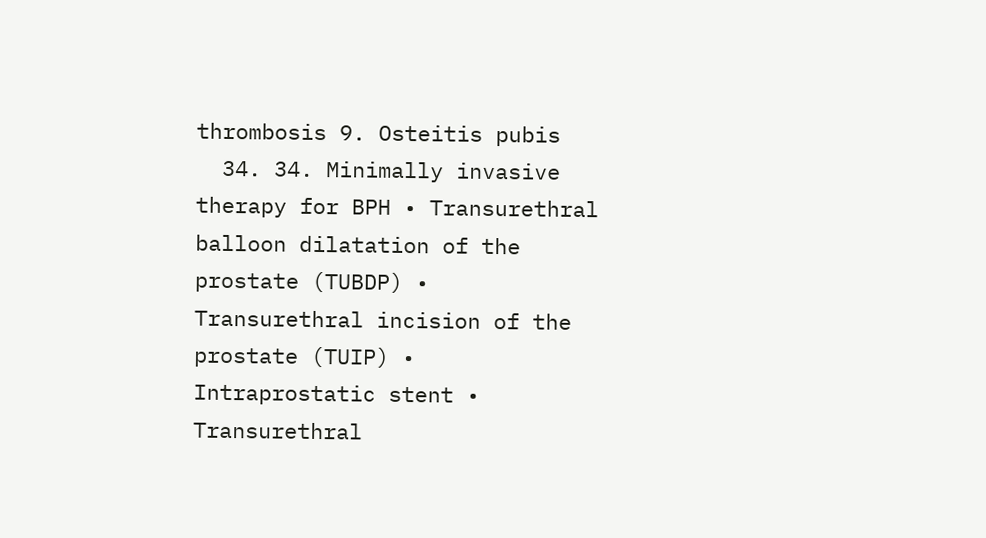thrombosis 9. Osteitis pubis
  34. 34. Minimally invasive therapy for BPH • Transurethral balloon dilatation of the prostate (TUBDP) • Transurethral incision of the prostate (TUIP) • Intraprostatic stent • Transurethral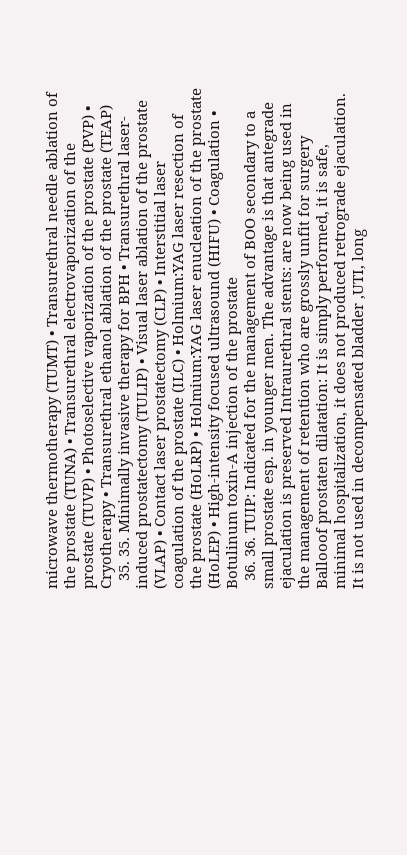microwave thermotherapy (TUMT) • Transurethral needle ablation of the prostate (TUNA) • Transurethral electrovaporization of the prostate (TUVP) • Photoselective vaporization of the prostate (PVP) • Cryotherapy • Transurethral ethanol ablation of the prostate (TEAP)
  35. 35. Minimally invasive therapy for BPH • Transurethral laser-induced prostatectomy (TULIP) • Visual laser ablation of the prostate (VLAP) • Contact laser prostatectomy (CLP) • Interstitial laser coagulation of the prostate (ILC) • Holmium:YAG laser resection of the prostate (HoLRP) • Holmium:YAG laser enucleation of the prostate (HoLEP) • High-intensity focused ultrasound (HIFU) • Coagulation • Botulinum toxin-A injection of the prostate
  36. 36. TUIP: Indicated for the management of BOO secondary to a small prostate esp. in younger men. The advantage is that antegrade ejaculation is preserved Intraurethral stents: are now being used in the management of retention who are grossly unfit for surgery Ballooof prostaten dilatation: It is simply performed, it is safe, minimal hospitalization, it does not produced retrograde ejaculation. It is not used in decompensated bladder ,UTI, long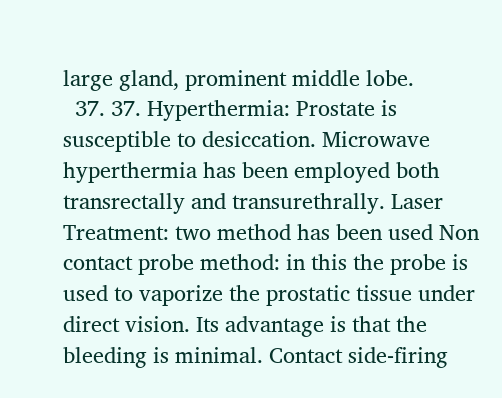large gland, prominent middle lobe.
  37. 37. Hyperthermia: Prostate is susceptible to desiccation. Microwave hyperthermia has been employed both transrectally and transurethrally. Laser Treatment: two method has been used Non contact probe method: in this the probe is used to vaporize the prostatic tissue under direct vision. Its advantage is that the bleeding is minimal. Contact side-firing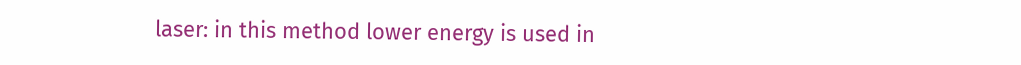laser: in this method lower energy is used in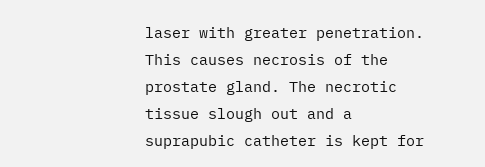laser with greater penetration. This causes necrosis of the prostate gland. The necrotic tissue slough out and a suprapubic catheter is kept for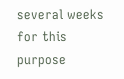several weeks for this purpose